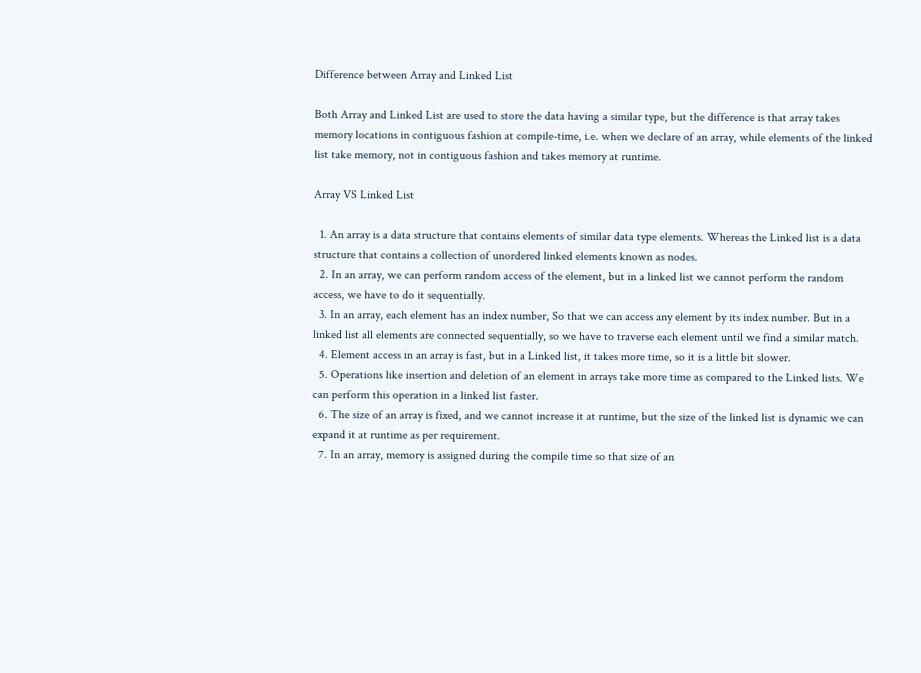Difference between Array and Linked List

Both Array and Linked List are used to store the data having a similar type, but the difference is that array takes memory locations in contiguous fashion at compile-time, i.e. when we declare of an array, while elements of the linked list take memory, not in contiguous fashion and takes memory at runtime.

Array VS Linked List

  1. An array is a data structure that contains elements of similar data type elements. Whereas the Linked list is a data structure that contains a collection of unordered linked elements known as nodes.
  2. In an array, we can perform random access of the element, but in a linked list we cannot perform the random access, we have to do it sequentially.
  3. In an array, each element has an index number, So that we can access any element by its index number. But in a linked list all elements are connected sequentially, so we have to traverse each element until we find a similar match.
  4. Element access in an array is fast, but in a Linked list, it takes more time, so it is a little bit slower.
  5. Operations like insertion and deletion of an element in arrays take more time as compared to the Linked lists. We can perform this operation in a linked list faster.
  6. The size of an array is fixed, and we cannot increase it at runtime, but the size of the linked list is dynamic we can expand it at runtime as per requirement.
  7. In an array, memory is assigned during the compile time so that size of an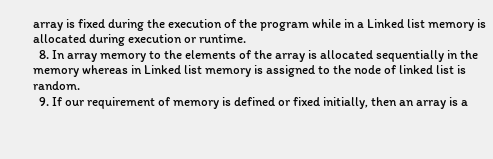array is fixed during the execution of the program while in a Linked list memory is allocated during execution or runtime.
  8. In array memory to the elements of the array is allocated sequentially in the memory whereas in Linked list memory is assigned to the node of linked list is random.
  9. If our requirement of memory is defined or fixed initially, then an array is a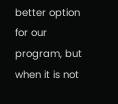better option for our program, but when it is not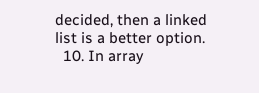decided, then a linked list is a better option.
  10. In array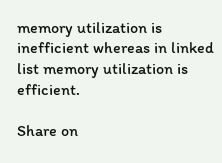memory utilization is inefficient whereas in linked list memory utilization is efficient.

Share on